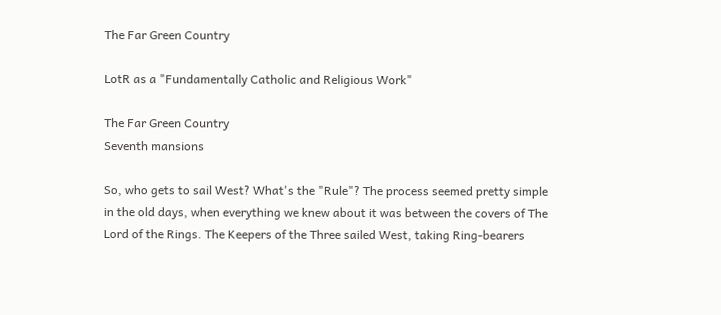The Far Green Country

LotR as a "Fundamentally Catholic and Religious Work"

The Far Green Country
Seventh mansions

So, who gets to sail West? What's the "Rule"? The process seemed pretty simple in the old days, when everything we knew about it was between the covers of The Lord of the Rings. The Keepers of the Three sailed West, taking Ring-bearers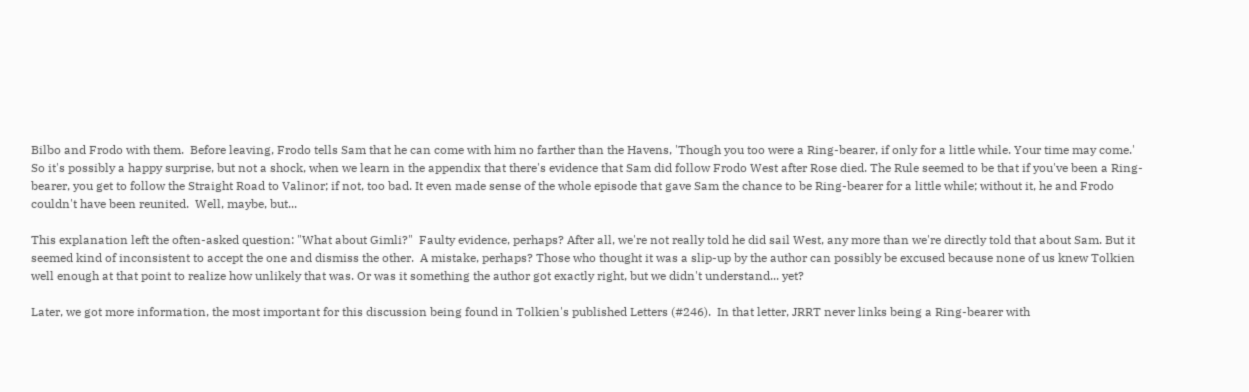Bilbo and Frodo with them.  Before leaving, Frodo tells Sam that he can come with him no farther than the Havens, 'Though you too were a Ring-bearer, if only for a little while. Your time may come.'  So it's possibly a happy surprise, but not a shock, when we learn in the appendix that there's evidence that Sam did follow Frodo West after Rose died. The Rule seemed to be that if you've been a Ring-bearer, you get to follow the Straight Road to Valinor; if not, too bad. It even made sense of the whole episode that gave Sam the chance to be Ring-bearer for a little while; without it, he and Frodo couldn't have been reunited.  Well, maybe, but...

This explanation left the often-asked question: "What about Gimli?"  Faulty evidence, perhaps? After all, we're not really told he did sail West, any more than we're directly told that about Sam. But it seemed kind of inconsistent to accept the one and dismiss the other.  A mistake, perhaps? Those who thought it was a slip-up by the author can possibly be excused because none of us knew Tolkien well enough at that point to realize how unlikely that was. Or was it something the author got exactly right, but we didn't understand... yet?

Later, we got more information, the most important for this discussion being found in Tolkien's published Letters (#246).  In that letter, JRRT never links being a Ring-bearer with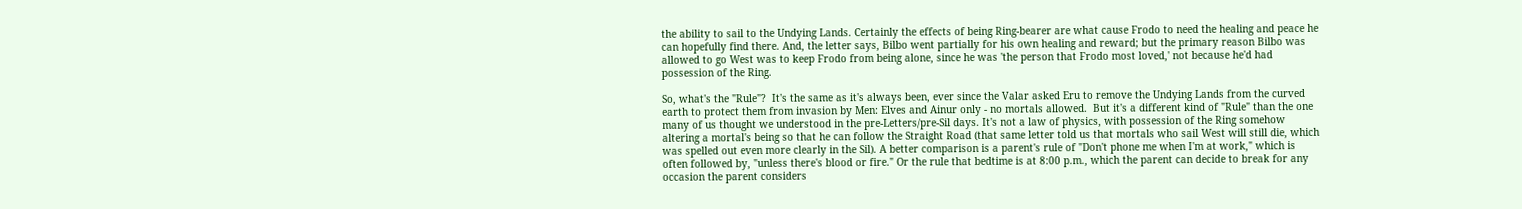the ability to sail to the Undying Lands. Certainly the effects of being Ring-bearer are what cause Frodo to need the healing and peace he can hopefully find there. And, the letter says, Bilbo went partially for his own healing and reward; but the primary reason Bilbo was allowed to go West was to keep Frodo from being alone, since he was 'the person that Frodo most loved,' not because he'd had possession of the Ring.

So, what's the "Rule"?  It's the same as it's always been, ever since the Valar asked Eru to remove the Undying Lands from the curved earth to protect them from invasion by Men: Elves and Ainur only - no mortals allowed.  But it's a different kind of "Rule" than the one many of us thought we understood in the pre-Letters/pre-Sil days. It's not a law of physics, with possession of the Ring somehow altering a mortal's being so that he can follow the Straight Road (that same letter told us that mortals who sail West will still die, which was spelled out even more clearly in the Sil). A better comparison is a parent's rule of "Don't phone me when I'm at work," which is often followed by, "unless there's blood or fire." Or the rule that bedtime is at 8:00 p.m., which the parent can decide to break for any occasion the parent considers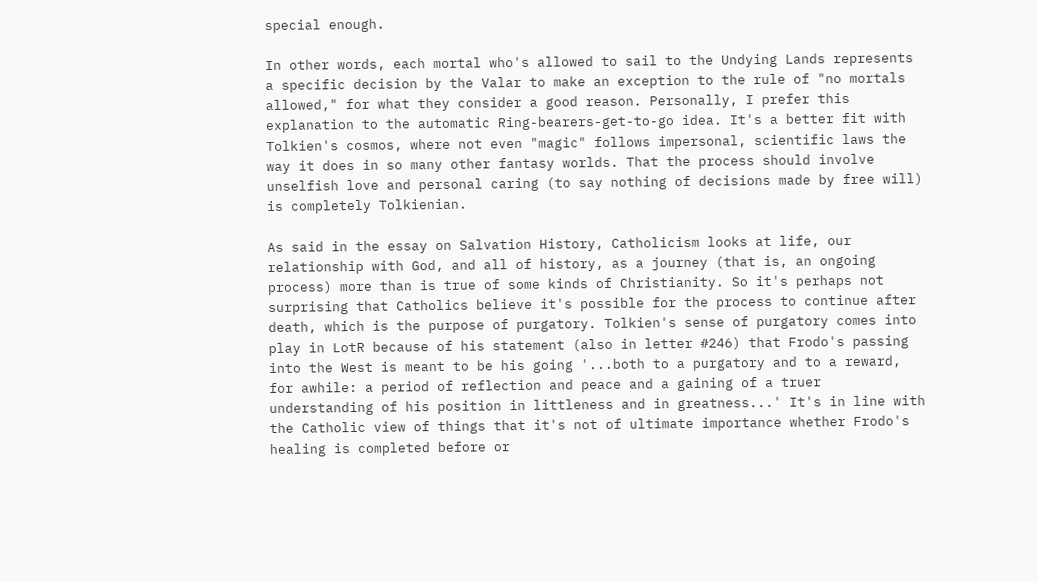special enough.

In other words, each mortal who's allowed to sail to the Undying Lands represents a specific decision by the Valar to make an exception to the rule of "no mortals allowed," for what they consider a good reason. Personally, I prefer this explanation to the automatic Ring-bearers-get-to-go idea. It's a better fit with Tolkien's cosmos, where not even "magic" follows impersonal, scientific laws the way it does in so many other fantasy worlds. That the process should involve unselfish love and personal caring (to say nothing of decisions made by free will) is completely Tolkienian.

As said in the essay on Salvation History, Catholicism looks at life, our relationship with God, and all of history, as a journey (that is, an ongoing process) more than is true of some kinds of Christianity. So it's perhaps not surprising that Catholics believe it's possible for the process to continue after death, which is the purpose of purgatory. Tolkien's sense of purgatory comes into play in LotR because of his statement (also in letter #246) that Frodo's passing into the West is meant to be his going '...both to a purgatory and to a reward, for awhile: a period of reflection and peace and a gaining of a truer understanding of his position in littleness and in greatness...' It's in line with the Catholic view of things that it's not of ultimate importance whether Frodo's healing is completed before or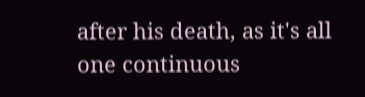after his death, as it's all one continuous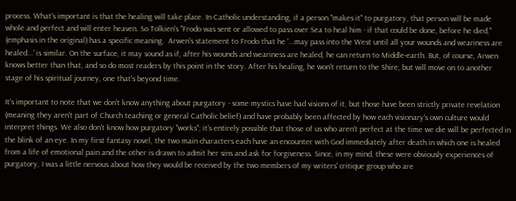process. What's important is that the healing will take place. In Catholic understanding, if a person "makes it" to purgatory, that person will be made whole and perfect and will enter heaven. So Tolkien's "Frodo was sent or allowed to pass over Sea to heal him - if that could be done, before he died," (emphasis in the original) has a specific meaning.  Arwen's statement to Frodo that he '...may pass into the West until all your wounds and weariness are healed...' is similar. On the surface, it may sound as if, after his wounds and weariness are healed, he can return to Middle-earth. But, of course, Arwen knows better than that, and so do most readers by this point in the story. After his healing, he won't return to the Shire, but will move on to another stage of his spiritual journey, one that's beyond time.

It's important to note that we don't know anything about purgatory - some mystics have had visions of it, but those have been strictly private revelation (meaning they aren't part of Church teaching or general Catholic belief) and have probably been affected by how each visionary's own culture would interpret things. We also don't know how purgatory "works"; it's entirely possible that those of us who aren't perfect at the time we die will be perfected in the blink of an eye. In my first fantasy novel, the two main characters each have an encounter with God immediately after death in which one is healed from a life of emotional pain and the other is drawn to admit her sins and ask for forgiveness. Since, in my mind, these were obviously experiences of purgatory, I was a little nervous about how they would be received by the two members of my writers' critique group who are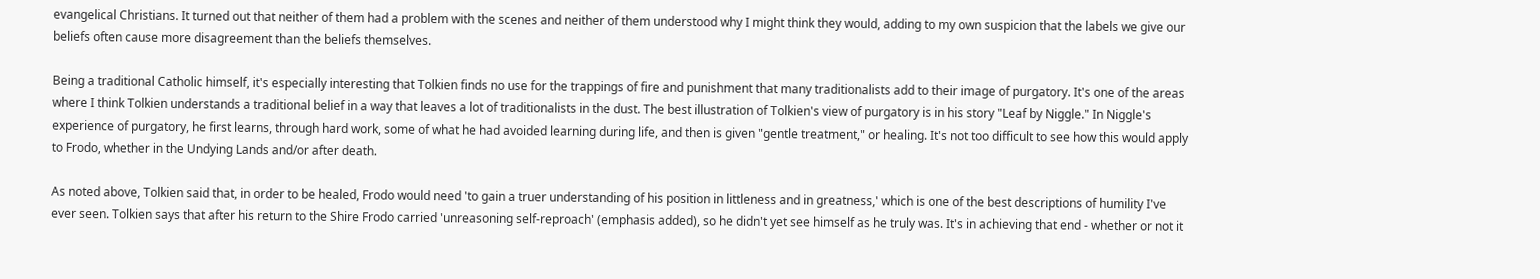evangelical Christians. It turned out that neither of them had a problem with the scenes and neither of them understood why I might think they would, adding to my own suspicion that the labels we give our beliefs often cause more disagreement than the beliefs themselves.

Being a traditional Catholic himself, it's especially interesting that Tolkien finds no use for the trappings of fire and punishment that many traditionalists add to their image of purgatory. It's one of the areas where I think Tolkien understands a traditional belief in a way that leaves a lot of traditionalists in the dust. The best illustration of Tolkien's view of purgatory is in his story "Leaf by Niggle." In Niggle's experience of purgatory, he first learns, through hard work, some of what he had avoided learning during life, and then is given "gentle treatment," or healing. It's not too difficult to see how this would apply to Frodo, whether in the Undying Lands and/or after death.

As noted above, Tolkien said that, in order to be healed, Frodo would need 'to gain a truer understanding of his position in littleness and in greatness,' which is one of the best descriptions of humility I've ever seen. Tolkien says that after his return to the Shire Frodo carried 'unreasoning self-reproach' (emphasis added), so he didn't yet see himself as he truly was. It's in achieving that end - whether or not it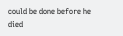could be done before he died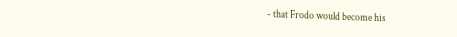- that Frodo would become his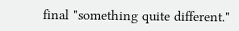final "something quite different."